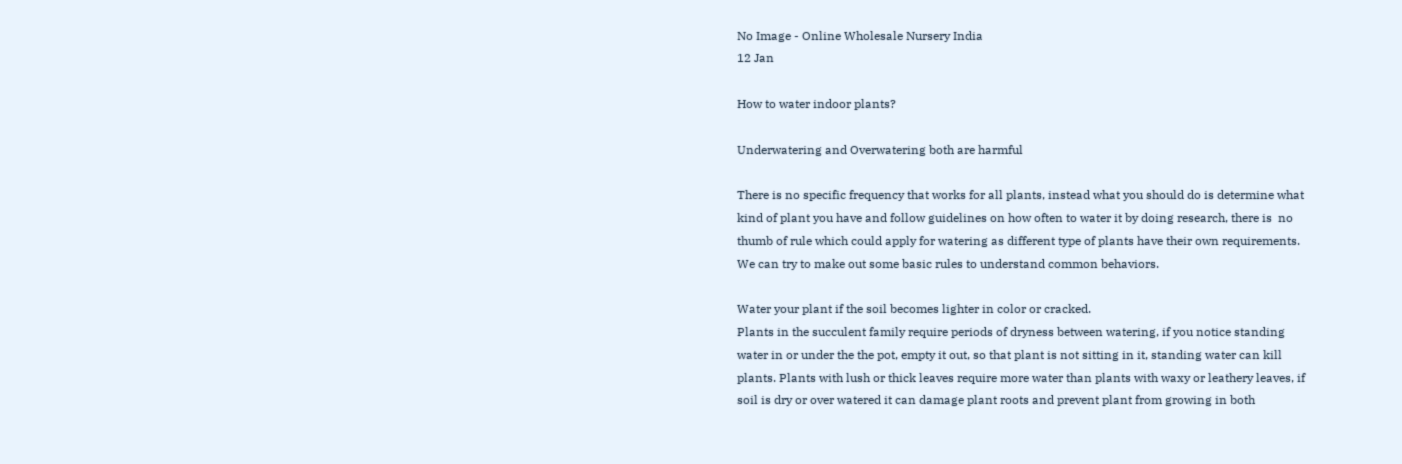No Image - Online Wholesale Nursery India
12 Jan

How to water indoor plants?

Underwatering and Overwatering both are harmful

There is no specific frequency that works for all plants, instead what you should do is determine what kind of plant you have and follow guidelines on how often to water it by doing research, there is  no thumb of rule which could apply for watering as different type of plants have their own requirements. We can try to make out some basic rules to understand common behaviors.

Water your plant if the soil becomes lighter in color or cracked.
Plants in the succulent family require periods of dryness between watering, if you notice standing water in or under the the pot, empty it out, so that plant is not sitting in it, standing water can kill plants. Plants with lush or thick leaves require more water than plants with waxy or leathery leaves, if soil is dry or over watered it can damage plant roots and prevent plant from growing in both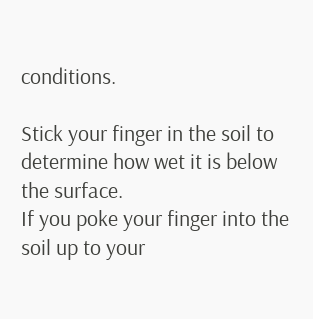conditions.

Stick your finger in the soil to determine how wet it is below the surface.
If you poke your finger into the soil up to your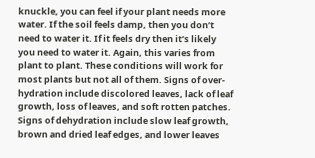knuckle, you can feel if your plant needs more water. If the soil feels damp, then you don’t need to water it. If it feels dry then it’s likely you need to water it. Again, this varies from plant to plant. These conditions will work for most plants but not all of them. Signs of over-hydration include discolored leaves, lack of leaf growth, loss of leaves, and soft rotten patches. Signs of dehydration include slow leaf growth, brown and dried leaf edges, and lower leaves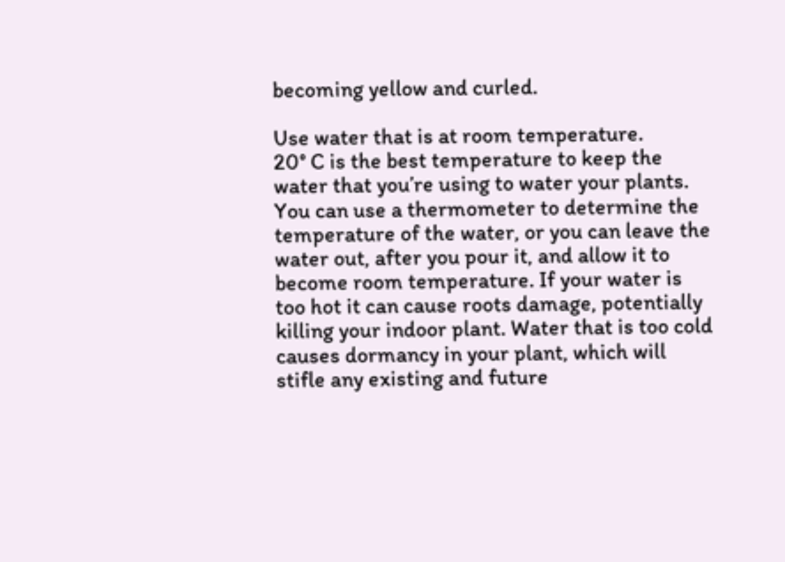becoming yellow and curled.

Use water that is at room temperature.
20° C is the best temperature to keep the water that you’re using to water your plants. You can use a thermometer to determine the temperature of the water, or you can leave the water out, after you pour it, and allow it to become room temperature. If your water is too hot it can cause roots damage, potentially killing your indoor plant. Water that is too cold causes dormancy in your plant, which will stifle any existing and future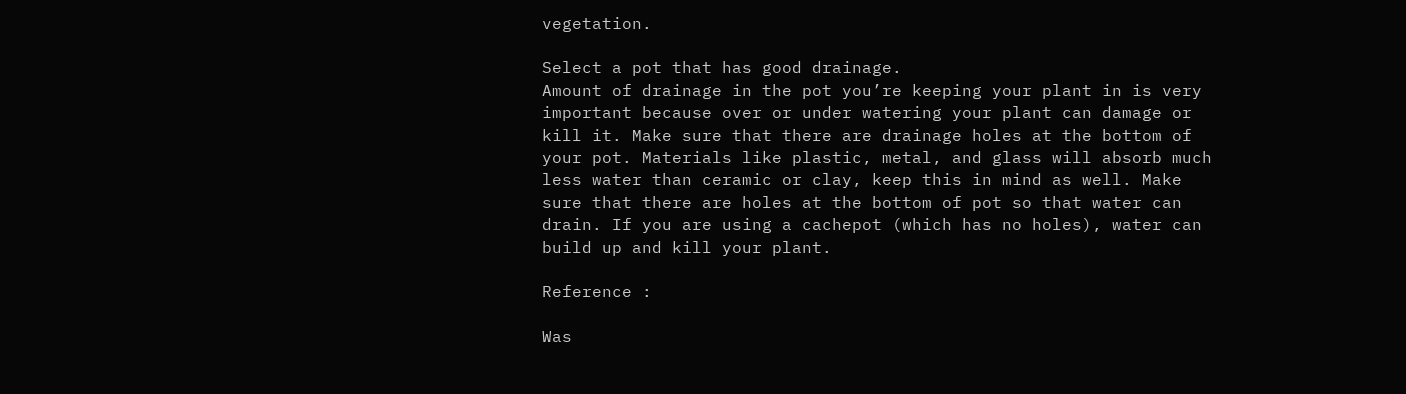vegetation.

Select a pot that has good drainage.
Amount of drainage in the pot you’re keeping your plant in is very important because over or under watering your plant can damage or kill it. Make sure that there are drainage holes at the bottom of your pot. Materials like plastic, metal, and glass will absorb much less water than ceramic or clay, keep this in mind as well. Make sure that there are holes at the bottom of pot so that water can drain. If you are using a cachepot (which has no holes), water can build up and kill your plant.

Reference :

Was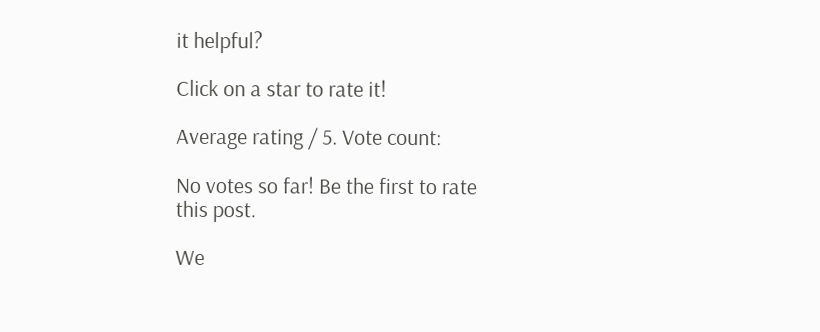it helpful?

Click on a star to rate it!

Average rating / 5. Vote count:

No votes so far! Be the first to rate this post.

We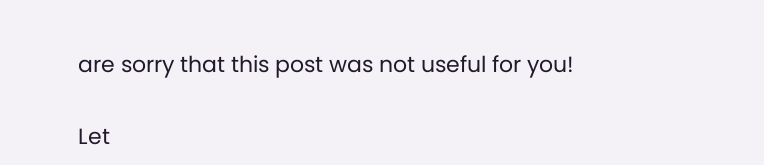are sorry that this post was not useful for you!

Let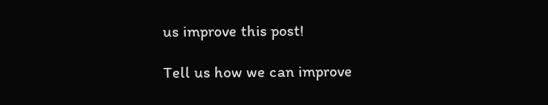us improve this post!

Tell us how we can improve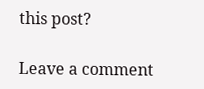this post?

Leave a comment